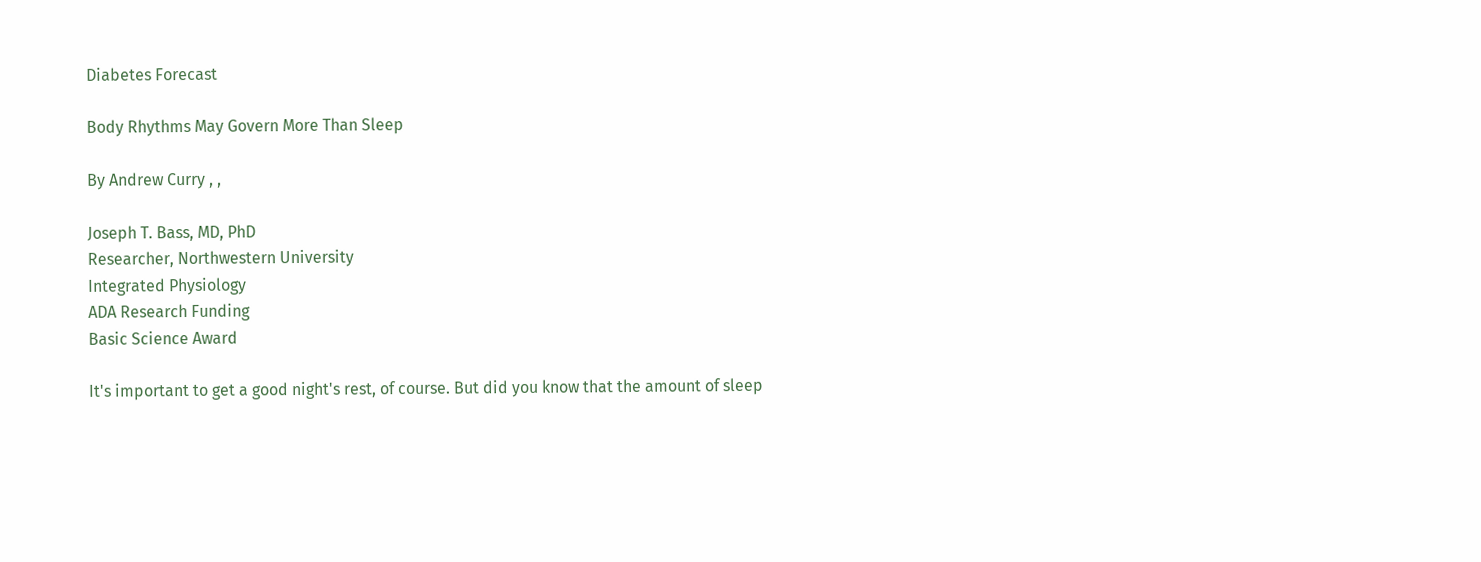Diabetes Forecast

Body Rhythms May Govern More Than Sleep

By Andrew Curry , ,

Joseph T. Bass, MD, PhD
Researcher, Northwestern University
Integrated Physiology
ADA Research Funding
Basic Science Award

It's important to get a good night's rest, of course. But did you know that the amount of sleep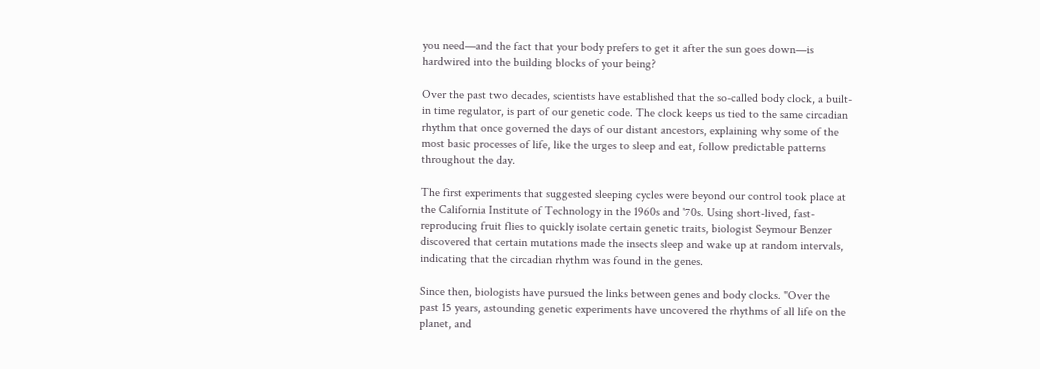you need—and the fact that your body prefers to get it after the sun goes down—is hardwired into the building blocks of your being?

Over the past two decades, scientists have established that the so-called body clock, a built-in time regulator, is part of our genetic code. The clock keeps us tied to the same circadian rhythm that once governed the days of our distant ancestors, explaining why some of the most basic processes of life, like the urges to sleep and eat, follow predictable patterns throughout the day.

The first experiments that suggested sleeping cycles were beyond our control took place at the California Institute of Technology in the 1960s and '70s. Using short-lived, fast-reproducing fruit flies to quickly isolate certain genetic traits, biologist Seymour Benzer discovered that certain mutations made the insects sleep and wake up at random intervals, indicating that the circadian rhythm was found in the genes.

Since then, biologists have pursued the links between genes and body clocks. "Over the past 15 years, astounding genetic experiments have uncovered the rhythms of all life on the planet, and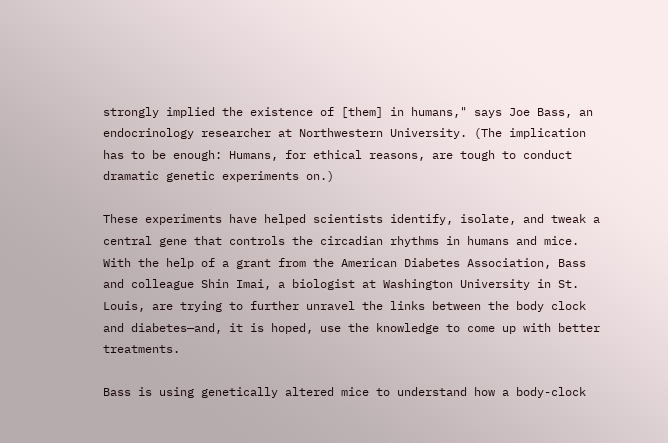strongly implied the existence of [them] in humans," says Joe Bass, an endocrinology researcher at Northwestern University. (The implication has to be enough: Humans, for ethical reasons, are tough to conduct dramatic genetic experiments on.)

These experiments have helped scientists identify, isolate, and tweak a central gene that controls the circadian rhythms in humans and mice. With the help of a grant from the American Diabetes Association, Bass and colleague Shin Imai, a biologist at Washington University in St. Louis, are trying to further unravel the links between the body clock and diabetes—and, it is hoped, use the knowledge to come up with better treatments.

Bass is using genetically altered mice to understand how a body-clock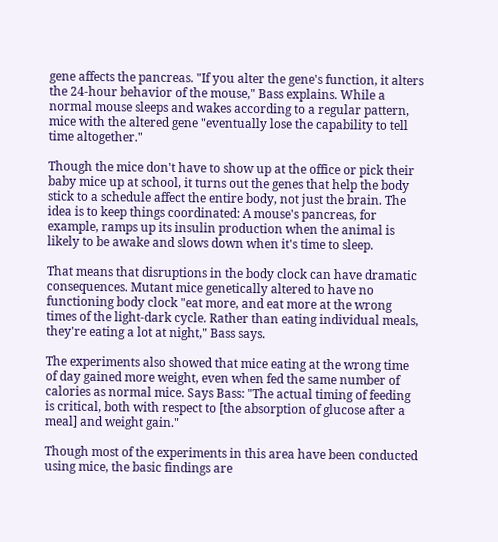gene affects the pancreas. "If you alter the gene's function, it alters the 24-hour behavior of the mouse," Bass explains. While a normal mouse sleeps and wakes according to a regular pattern, mice with the altered gene "eventually lose the capability to tell time altogether."

Though the mice don't have to show up at the office or pick their baby mice up at school, it turns out the genes that help the body stick to a schedule affect the entire body, not just the brain. The idea is to keep things coordinated: A mouse's pancreas, for example, ramps up its insulin production when the animal is likely to be awake and slows down when it's time to sleep.

That means that disruptions in the body clock can have dramatic consequences. Mutant mice genetically altered to have no functioning body clock "eat more, and eat more at the wrong times of the light-dark cycle. Rather than eating individual meals, they're eating a lot at night," Bass says.

The experiments also showed that mice eating at the wrong time of day gained more weight, even when fed the same number of calories as normal mice. Says Bass: "The actual timing of feeding is critical, both with respect to [the absorption of glucose after a meal] and weight gain."

Though most of the experiments in this area have been conducted using mice, the basic findings are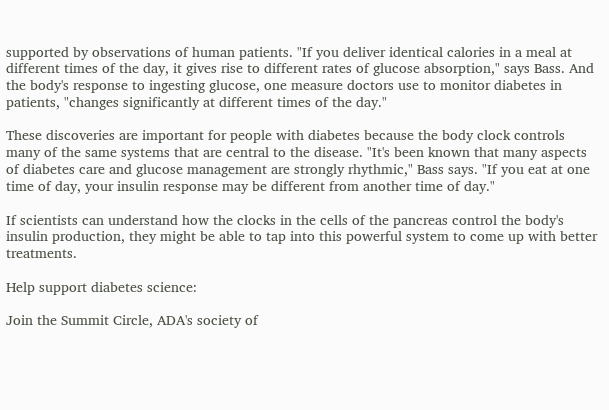supported by observations of human patients. "If you deliver identical calories in a meal at different times of the day, it gives rise to different rates of glucose absorption," says Bass. And the body's response to ingesting glucose, one measure doctors use to monitor diabetes in patients, "changes significantly at different times of the day."

These discoveries are important for people with diabetes because the body clock controls many of the same systems that are central to the disease. "It's been known that many aspects of diabetes care and glucose management are strongly rhythmic," Bass says. "If you eat at one time of day, your insulin response may be different from another time of day."

If scientists can understand how the clocks in the cells of the pancreas control the body's insulin production, they might be able to tap into this powerful system to come up with better treatments.

Help support diabetes science:

Join the Summit Circle, ADA's society of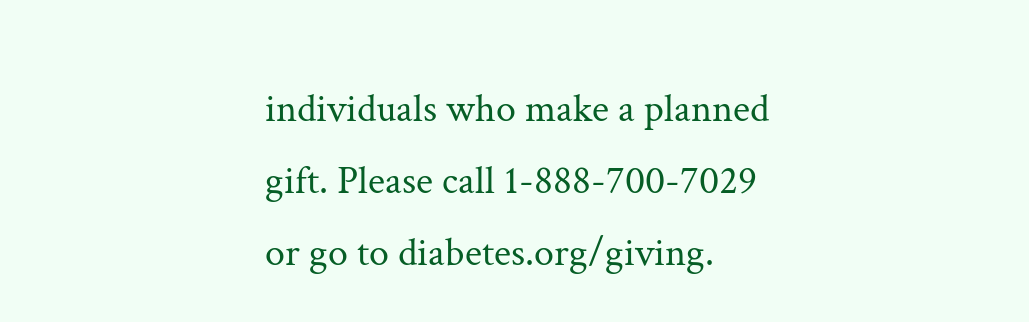individuals who make a planned gift. Please call 1-888-700-7029 or go to diabetes.org/giving.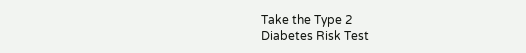Take the Type 2
Diabetes Risk Test